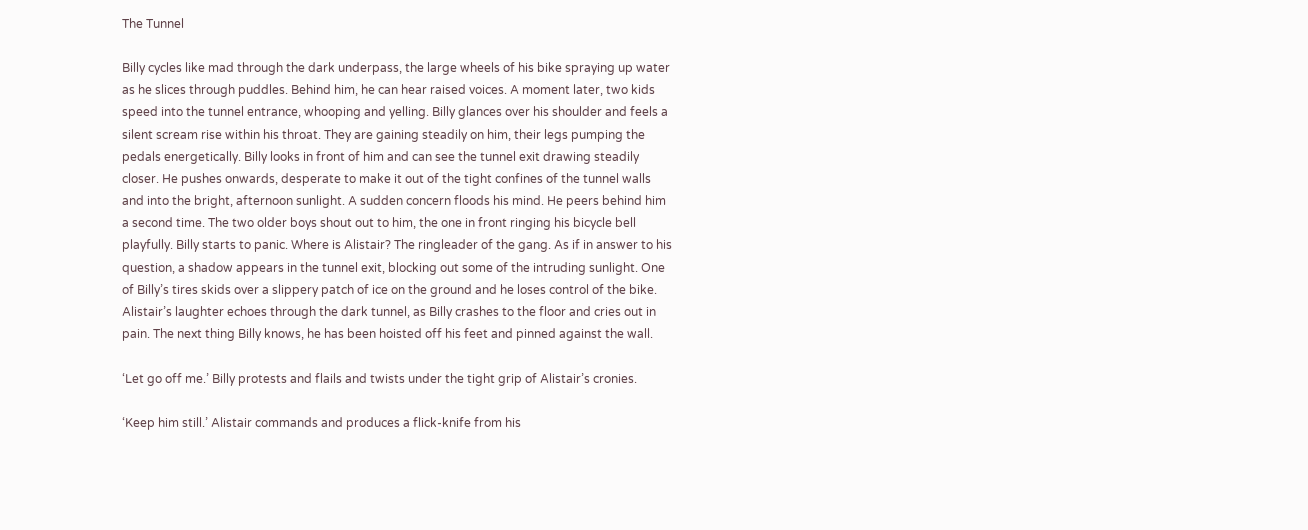The Tunnel

Billy cycles like mad through the dark underpass, the large wheels of his bike spraying up water as he slices through puddles. Behind him, he can hear raised voices. A moment later, two kids speed into the tunnel entrance, whooping and yelling. Billy glances over his shoulder and feels a silent scream rise within his throat. They are gaining steadily on him, their legs pumping the pedals energetically. Billy looks in front of him and can see the tunnel exit drawing steadily closer. He pushes onwards, desperate to make it out of the tight confines of the tunnel walls and into the bright, afternoon sunlight. A sudden concern floods his mind. He peers behind him a second time. The two older boys shout out to him, the one in front ringing his bicycle bell playfully. Billy starts to panic. Where is Alistair? The ringleader of the gang. As if in answer to his question, a shadow appears in the tunnel exit, blocking out some of the intruding sunlight. One of Billy’s tires skids over a slippery patch of ice on the ground and he loses control of the bike. Alistair’s laughter echoes through the dark tunnel, as Billy crashes to the floor and cries out in pain. The next thing Billy knows, he has been hoisted off his feet and pinned against the wall.

‘Let go off me.’ Billy protests and flails and twists under the tight grip of Alistair’s cronies.

‘Keep him still.’ Alistair commands and produces a flick-knife from his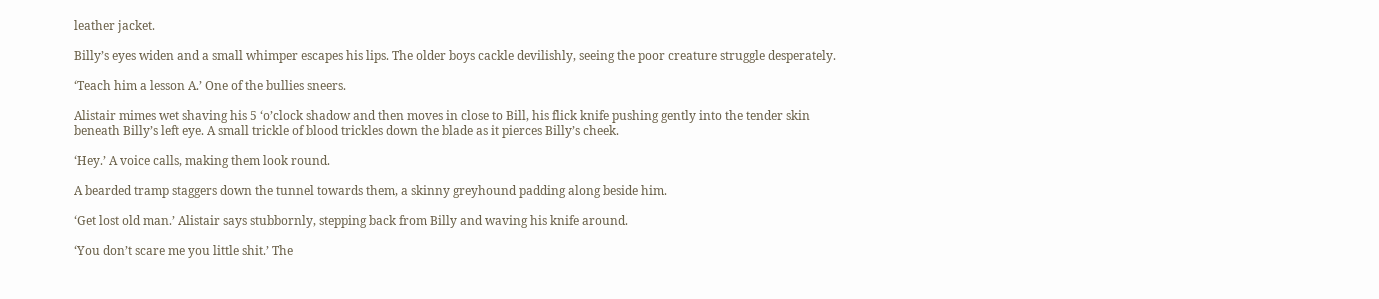leather jacket.

Billy’s eyes widen and a small whimper escapes his lips. The older boys cackle devilishly, seeing the poor creature struggle desperately.

‘Teach him a lesson A.’ One of the bullies sneers.

Alistair mimes wet shaving his 5 ‘o’clock shadow and then moves in close to Bill, his flick knife pushing gently into the tender skin beneath Billy’s left eye. A small trickle of blood trickles down the blade as it pierces Billy’s cheek.

‘Hey.’ A voice calls, making them look round.

A bearded tramp staggers down the tunnel towards them, a skinny greyhound padding along beside him.

‘Get lost old man.’ Alistair says stubbornly, stepping back from Billy and waving his knife around.

‘You don’t scare me you little shit.’ The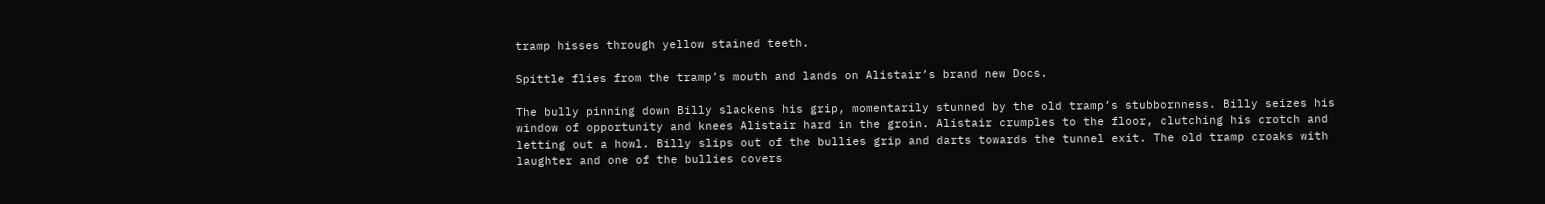tramp hisses through yellow stained teeth.

Spittle flies from the tramp’s mouth and lands on Alistair’s brand new Docs.

The bully pinning down Billy slackens his grip, momentarily stunned by the old tramp’s stubbornness. Billy seizes his window of opportunity and knees Alistair hard in the groin. Alistair crumples to the floor, clutching his crotch and letting out a howl. Billy slips out of the bullies grip and darts towards the tunnel exit. The old tramp croaks with laughter and one of the bullies covers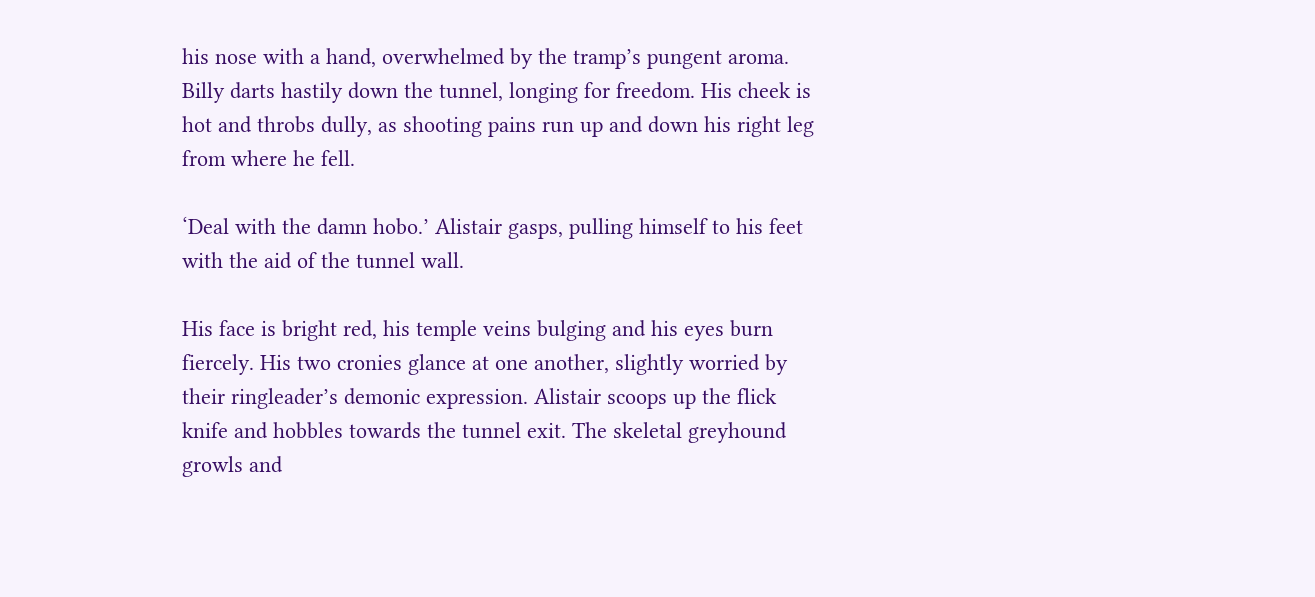his nose with a hand, overwhelmed by the tramp’s pungent aroma. Billy darts hastily down the tunnel, longing for freedom. His cheek is hot and throbs dully, as shooting pains run up and down his right leg from where he fell.

‘Deal with the damn hobo.’ Alistair gasps, pulling himself to his feet with the aid of the tunnel wall.

His face is bright red, his temple veins bulging and his eyes burn fiercely. His two cronies glance at one another, slightly worried by their ringleader’s demonic expression. Alistair scoops up the flick knife and hobbles towards the tunnel exit. The skeletal greyhound growls and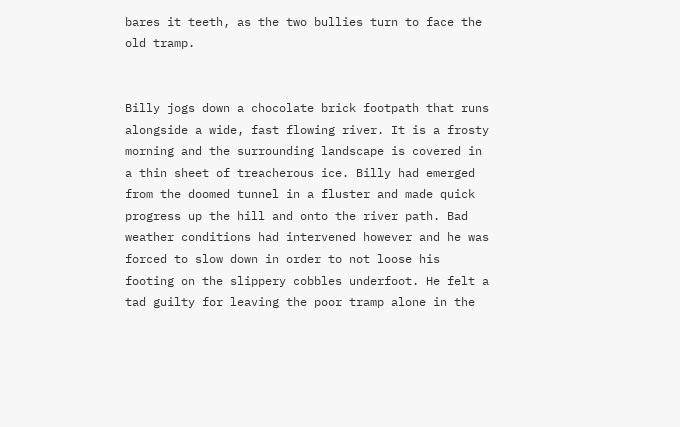bares it teeth, as the two bullies turn to face the old tramp.


Billy jogs down a chocolate brick footpath that runs alongside a wide, fast flowing river. It is a frosty morning and the surrounding landscape is covered in a thin sheet of treacherous ice. Billy had emerged from the doomed tunnel in a fluster and made quick progress up the hill and onto the river path. Bad weather conditions had intervened however and he was forced to slow down in order to not loose his footing on the slippery cobbles underfoot. He felt a tad guilty for leaving the poor tramp alone in the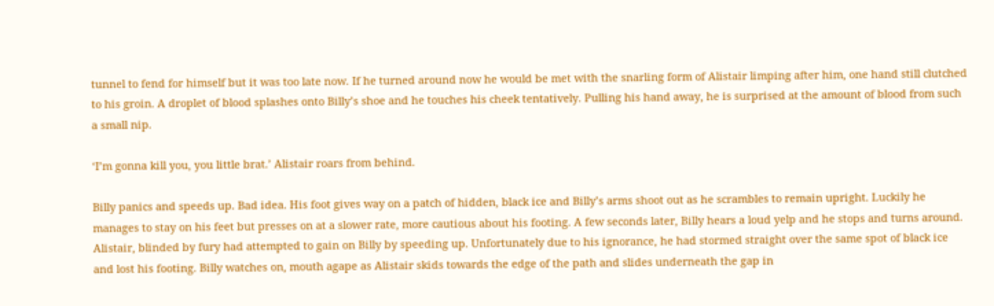tunnel to fend for himself but it was too late now. If he turned around now he would be met with the snarling form of Alistair limping after him, one hand still clutched to his groin. A droplet of blood splashes onto Billy’s shoe and he touches his cheek tentatively. Pulling his hand away, he is surprised at the amount of blood from such a small nip.

‘I’m gonna kill you, you little brat.’ Alistair roars from behind.

Billy panics and speeds up. Bad idea. His foot gives way on a patch of hidden, black ice and Billy’s arms shoot out as he scrambles to remain upright. Luckily he manages to stay on his feet but presses on at a slower rate, more cautious about his footing. A few seconds later, Billy hears a loud yelp and he stops and turns around. Alistair, blinded by fury had attempted to gain on Billy by speeding up. Unfortunately due to his ignorance, he had stormed straight over the same spot of black ice and lost his footing. Billy watches on, mouth agape as Alistair skids towards the edge of the path and slides underneath the gap in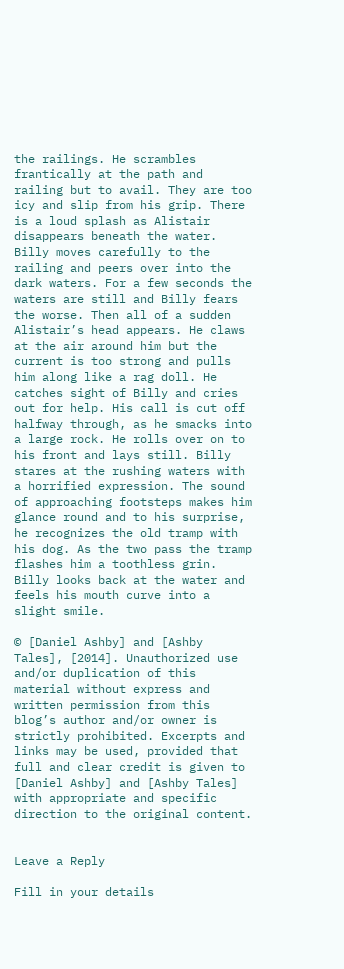the railings. He scrambles frantically at the path and railing but to avail. They are too icy and slip from his grip. There is a loud splash as Alistair disappears beneath the water. Billy moves carefully to the railing and peers over into the dark waters. For a few seconds the waters are still and Billy fears the worse. Then all of a sudden Alistair’s head appears. He claws at the air around him but the current is too strong and pulls him along like a rag doll. He catches sight of Billy and cries out for help. His call is cut off halfway through, as he smacks into a large rock. He rolls over on to his front and lays still. Billy stares at the rushing waters with a horrified expression. The sound of approaching footsteps makes him glance round and to his surprise, he recognizes the old tramp with his dog. As the two pass the tramp flashes him a toothless grin. Billy looks back at the water and feels his mouth curve into a slight smile.

© [Daniel Ashby] and [Ashby Tales], [2014]. Unauthorized use and/or duplication of this material without express and written permission from this blog’s author and/or owner is strictly prohibited. Excerpts and links may be used, provided that full and clear credit is given to [Daniel Ashby] and [Ashby Tales] with appropriate and specific direction to the original content.


Leave a Reply

Fill in your details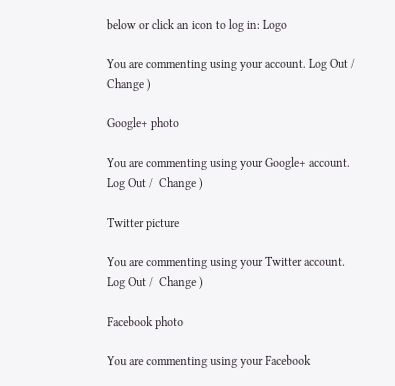below or click an icon to log in: Logo

You are commenting using your account. Log Out /  Change )

Google+ photo

You are commenting using your Google+ account. Log Out /  Change )

Twitter picture

You are commenting using your Twitter account. Log Out /  Change )

Facebook photo

You are commenting using your Facebook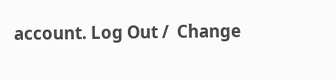account. Log Out /  Change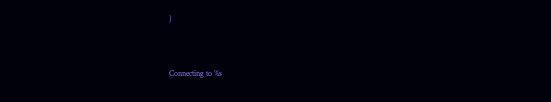)


Connecting to %s